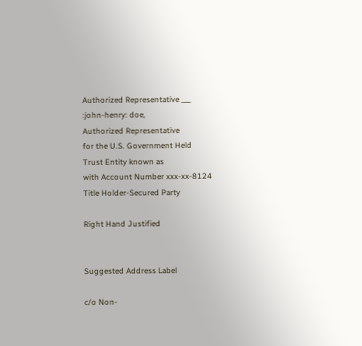Authorized Representative ___
:john-henry: doe,
Authorized Representative
for the U.S. Government Held
Trust Entity known as
with Account Number xxx-xx-8124
Title Holder-Secured Party

Right Hand Justified


Suggested Address Label

c/o Non-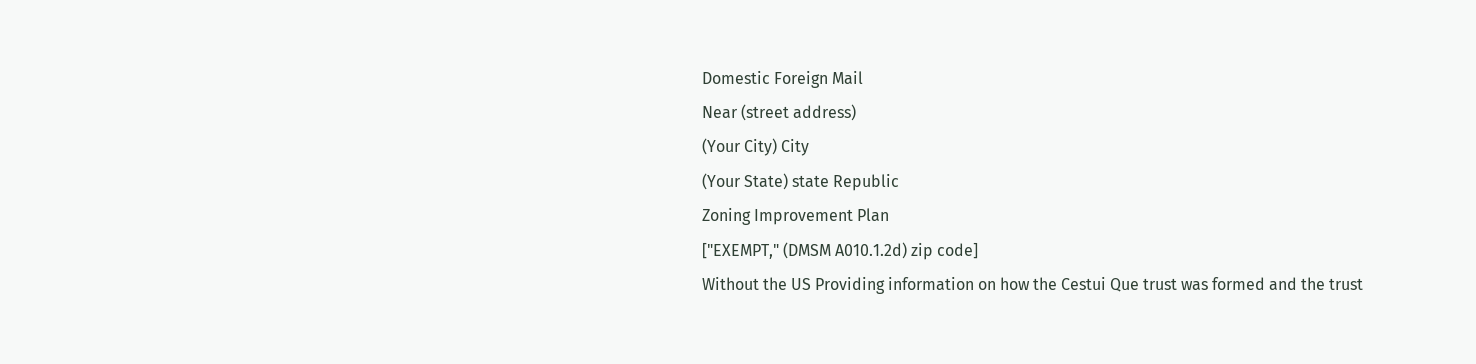Domestic Foreign Mail
Near (street address)
(Your City) City
(Your State) state Republic
Zoning Improvement Plan
["EXEMPT," (DMSM A010.1.2d) zip code]
Without the US Providing information on how the Cestui Que trust was formed and the trust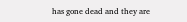has gone dead and they are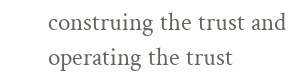construing the trust and operating the trust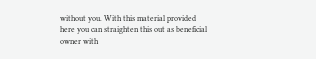without you. With this material provided here you can straighten this out as beneficial owner with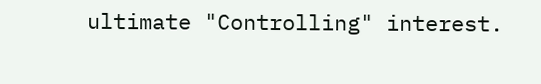ultimate "Controlling" interest.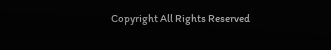Copyright All Rights Reserved